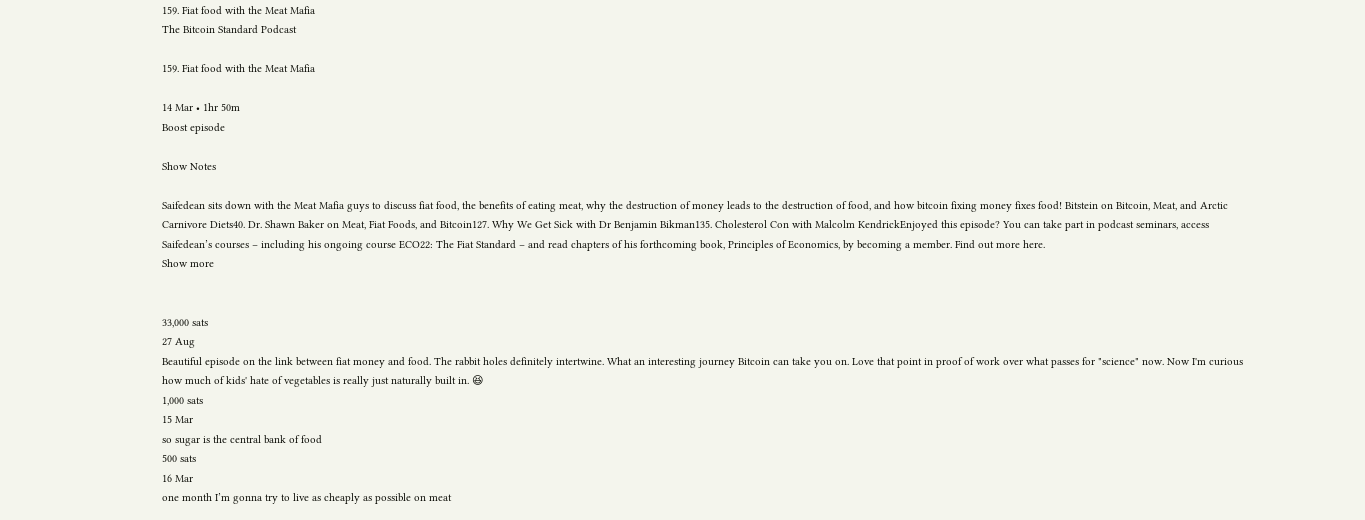159. Fiat food with the Meat Mafia
The Bitcoin Standard Podcast

159. Fiat food with the Meat Mafia

14 Mar • 1hr 50m
Boost episode

Show Notes

Saifedean sits down with the Meat Mafia guys to discuss fiat food, the benefits of eating meat, why the destruction of money leads to the destruction of food, and how bitcoin fixing money fixes food! Bitstein on Bitcoin, Meat, and Arctic Carnivore Diets40. Dr. Shawn Baker on Meat, Fiat Foods, and Bitcoin127. Why We Get Sick with Dr Benjamin Bikman135. Cholesterol Con with Malcolm KendrickEnjoyed this episode? You can take part in podcast seminars, access Saifedean’s courses – including his ongoing course ECO22: The Fiat Standard – and read chapters of his forthcoming book, Principles of Economics, by becoming a member. Find out more here.
Show more


33,000 sats
27 Aug
Beautiful episode on the link between fiat money and food. The rabbit holes definitely intertwine. What an interesting journey Bitcoin can take you on. Love that point in proof of work over what passes for "science" now. Now I'm curious how much of kids' hate of vegetables is really just naturally built in. 😆
1,000 sats
15 Mar
so sugar is the central bank of food
500 sats
16 Mar
one month I’m gonna try to live as cheaply as possible on meat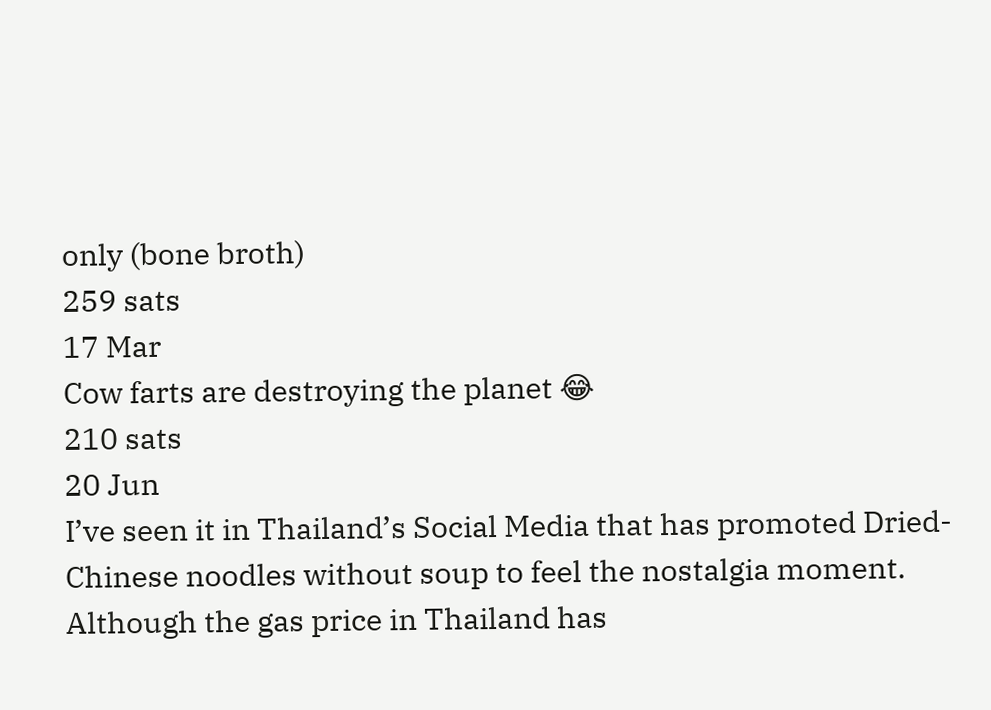only (bone broth)
259 sats
17 Mar
Cow farts are destroying the planet 😂
210 sats
20 Jun
I’ve seen it in Thailand’s Social Media that has promoted Dried-Chinese noodles without soup to feel the nostalgia moment. Although the gas price in Thailand has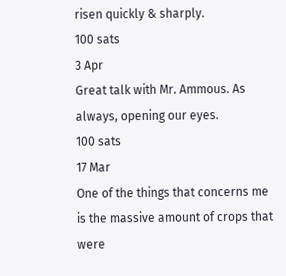risen quickly & sharply.
100 sats
3 Apr
Great talk with Mr. Ammous. As always, opening our eyes.
100 sats
17 Mar
One of the things that concerns me is the massive amount of crops that were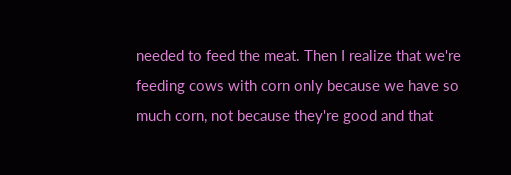needed to feed the meat. Then I realize that we're feeding cows with corn only because we have so much corn, not because they're good and that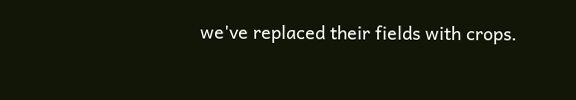we've replaced their fields with crops.